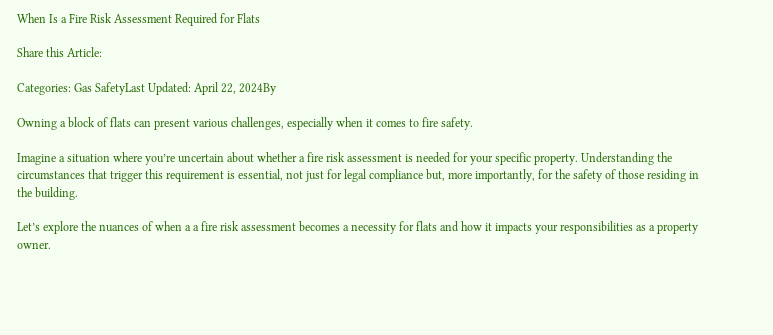When Is a Fire Risk Assessment Required for Flats

Share this Article:

Categories: Gas SafetyLast Updated: April 22, 2024By

Owning a block of flats can present various challenges, especially when it comes to fire safety.

Imagine a situation where you’re uncertain about whether a fire risk assessment is needed for your specific property. Understanding the circumstances that trigger this requirement is essential, not just for legal compliance but, more importantly, for the safety of those residing in the building.

Let’s explore the nuances of when a a fire risk assessment becomes a necessity for flats and how it impacts your responsibilities as a property owner.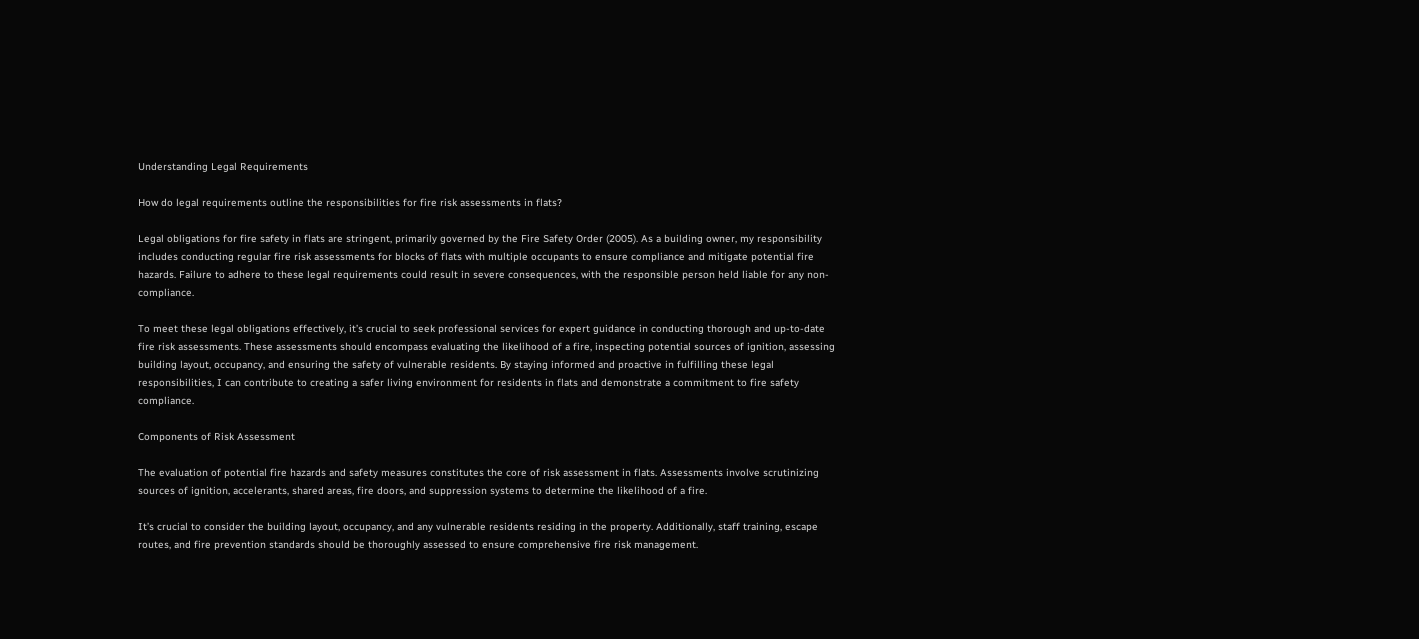Understanding Legal Requirements

How do legal requirements outline the responsibilities for fire risk assessments in flats?

Legal obligations for fire safety in flats are stringent, primarily governed by the Fire Safety Order (2005). As a building owner, my responsibility includes conducting regular fire risk assessments for blocks of flats with multiple occupants to ensure compliance and mitigate potential fire hazards. Failure to adhere to these legal requirements could result in severe consequences, with the responsible person held liable for any non-compliance.

To meet these legal obligations effectively, it’s crucial to seek professional services for expert guidance in conducting thorough and up-to-date fire risk assessments. These assessments should encompass evaluating the likelihood of a fire, inspecting potential sources of ignition, assessing building layout, occupancy, and ensuring the safety of vulnerable residents. By staying informed and proactive in fulfilling these legal responsibilities, I can contribute to creating a safer living environment for residents in flats and demonstrate a commitment to fire safety compliance.

Components of Risk Assessment

The evaluation of potential fire hazards and safety measures constitutes the core of risk assessment in flats. Assessments involve scrutinizing sources of ignition, accelerants, shared areas, fire doors, and suppression systems to determine the likelihood of a fire.

It’s crucial to consider the building layout, occupancy, and any vulnerable residents residing in the property. Additionally, staff training, escape routes, and fire prevention standards should be thoroughly assessed to ensure comprehensive fire risk management.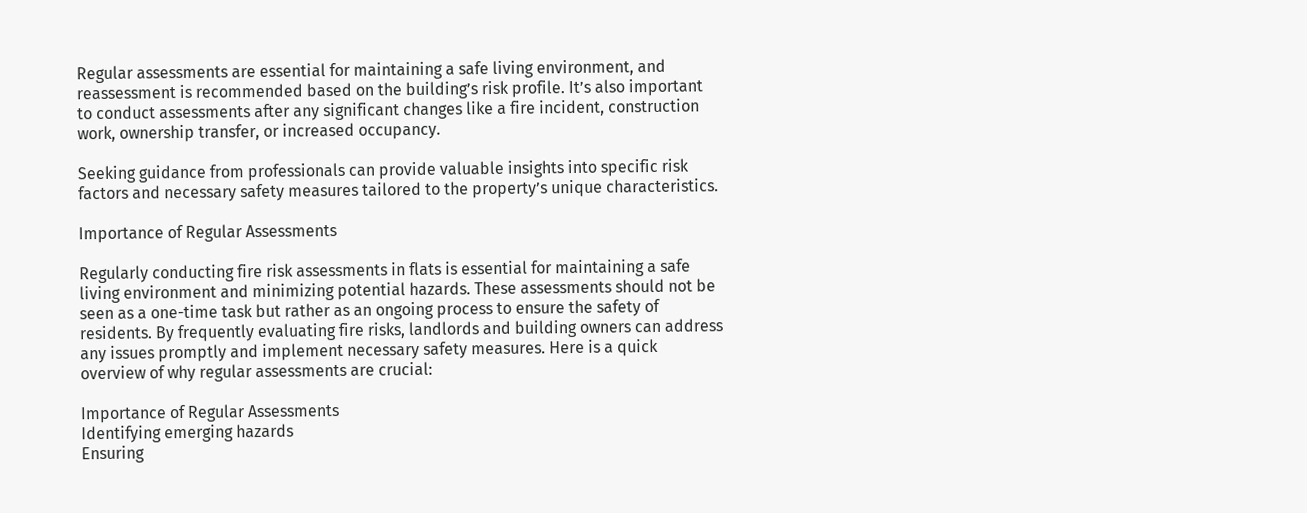Regular assessments are essential for maintaining a safe living environment, and reassessment is recommended based on the building’s risk profile. It’s also important to conduct assessments after any significant changes like a fire incident, construction work, ownership transfer, or increased occupancy.

Seeking guidance from professionals can provide valuable insights into specific risk factors and necessary safety measures tailored to the property’s unique characteristics.

Importance of Regular Assessments

Regularly conducting fire risk assessments in flats is essential for maintaining a safe living environment and minimizing potential hazards. These assessments should not be seen as a one-time task but rather as an ongoing process to ensure the safety of residents. By frequently evaluating fire risks, landlords and building owners can address any issues promptly and implement necessary safety measures. Here is a quick overview of why regular assessments are crucial:

Importance of Regular Assessments
Identifying emerging hazards
Ensuring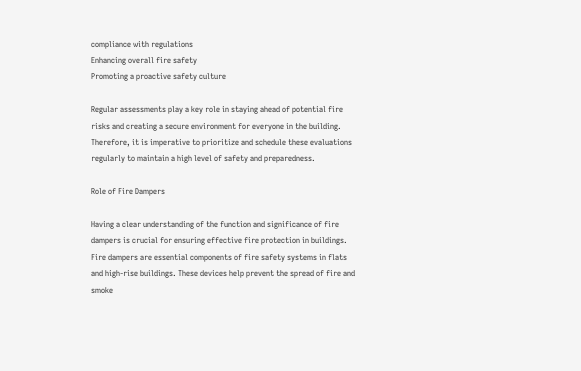compliance with regulations
Enhancing overall fire safety
Promoting a proactive safety culture

Regular assessments play a key role in staying ahead of potential fire risks and creating a secure environment for everyone in the building. Therefore, it is imperative to prioritize and schedule these evaluations regularly to maintain a high level of safety and preparedness.

Role of Fire Dampers

Having a clear understanding of the function and significance of fire dampers is crucial for ensuring effective fire protection in buildings. Fire dampers are essential components of fire safety systems in flats and high-rise buildings. These devices help prevent the spread of fire and smoke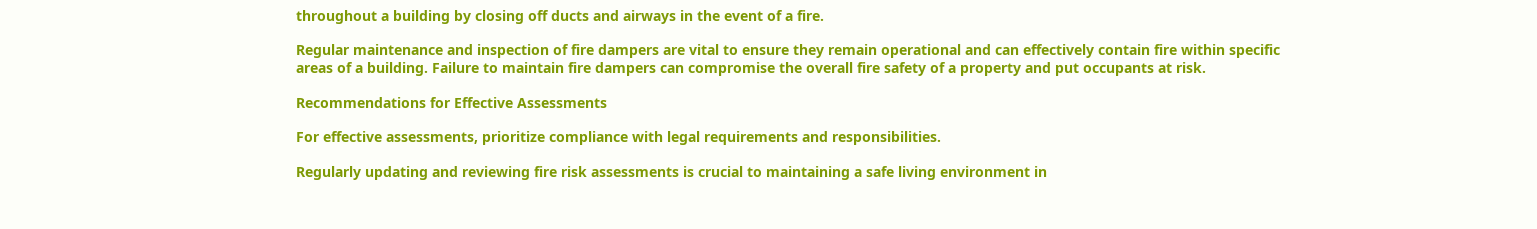throughout a building by closing off ducts and airways in the event of a fire.

Regular maintenance and inspection of fire dampers are vital to ensure they remain operational and can effectively contain fire within specific areas of a building. Failure to maintain fire dampers can compromise the overall fire safety of a property and put occupants at risk.

Recommendations for Effective Assessments

For effective assessments, prioritize compliance with legal requirements and responsibilities.

Regularly updating and reviewing fire risk assessments is crucial to maintaining a safe living environment in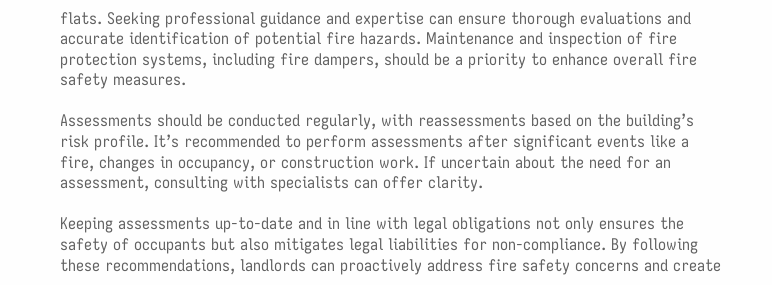flats. Seeking professional guidance and expertise can ensure thorough evaluations and accurate identification of potential fire hazards. Maintenance and inspection of fire protection systems, including fire dampers, should be a priority to enhance overall fire safety measures.

Assessments should be conducted regularly, with reassessments based on the building’s risk profile. It’s recommended to perform assessments after significant events like a fire, changes in occupancy, or construction work. If uncertain about the need for an assessment, consulting with specialists can offer clarity.

Keeping assessments up-to-date and in line with legal obligations not only ensures the safety of occupants but also mitigates legal liabilities for non-compliance. By following these recommendations, landlords can proactively address fire safety concerns and create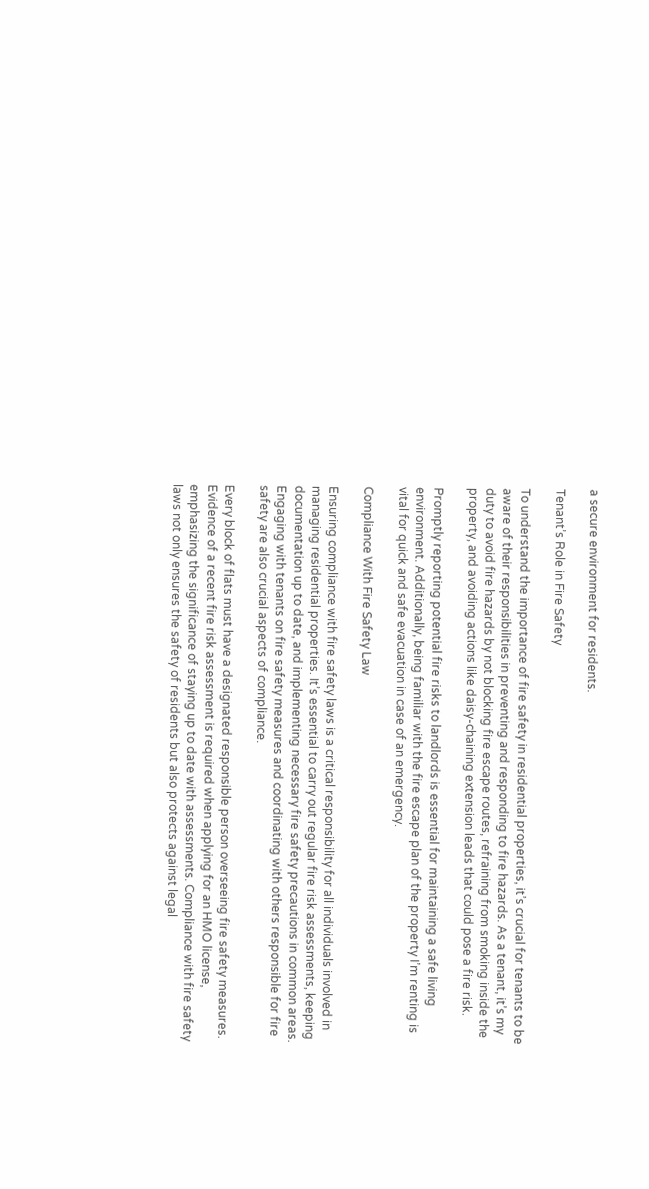a secure environment for residents.

Tenant’s Role in Fire Safety

To understand the importance of fire safety in residential properties, it’s crucial for tenants to be aware of their responsibilities in preventing and responding to fire hazards. As a tenant, it’s my duty to avoid fire hazards by not blocking fire escape routes, refraining from smoking inside the property, and avoiding actions like daisy-chaining extension leads that could pose a fire risk.

Promptly reporting potential fire risks to landlords is essential for maintaining a safe living environment. Additionally, being familiar with the fire escape plan of the property I’m renting is vital for quick and safe evacuation in case of an emergency.

Compliance With Fire Safety Law

Ensuring compliance with fire safety laws is a critical responsibility for all individuals involved in managing residential properties. It’s essential to carry out regular fire risk assessments, keeping documentation up to date, and implementing necessary fire safety precautions in common areas. Engaging with tenants on fire safety measures and coordinating with others responsible for fire safety are also crucial aspects of compliance.

Every block of flats must have a designated responsible person overseeing fire safety measures. Evidence of a recent fire risk assessment is required when applying for an HMO license, emphasizing the significance of staying up to date with assessments. Compliance with fire safety laws not only ensures the safety of residents but also protects against legal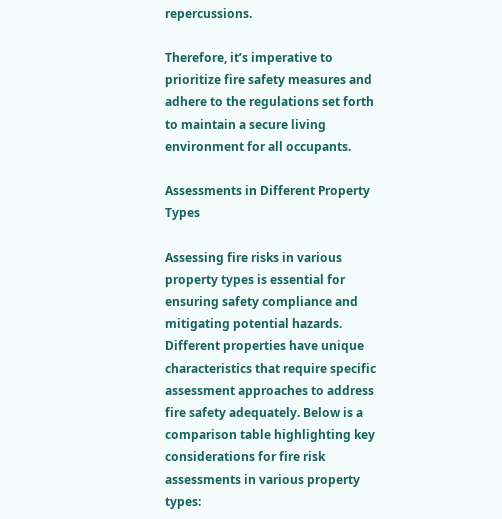repercussions.

Therefore, it’s imperative to prioritize fire safety measures and adhere to the regulations set forth to maintain a secure living environment for all occupants.

Assessments in Different Property Types

Assessing fire risks in various property types is essential for ensuring safety compliance and mitigating potential hazards. Different properties have unique characteristics that require specific assessment approaches to address fire safety adequately. Below is a comparison table highlighting key considerations for fire risk assessments in various property types: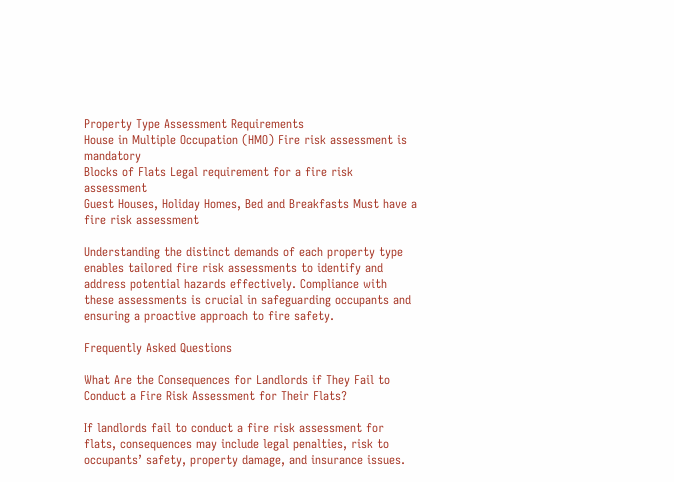Property Type Assessment Requirements
House in Multiple Occupation (HMO) Fire risk assessment is mandatory
Blocks of Flats Legal requirement for a fire risk assessment
Guest Houses, Holiday Homes, Bed and Breakfasts Must have a fire risk assessment

Understanding the distinct demands of each property type enables tailored fire risk assessments to identify and address potential hazards effectively. Compliance with these assessments is crucial in safeguarding occupants and ensuring a proactive approach to fire safety.

Frequently Asked Questions

What Are the Consequences for Landlords if They Fail to Conduct a Fire Risk Assessment for Their Flats?

If landlords fail to conduct a fire risk assessment for flats, consequences may include legal penalties, risk to occupants’ safety, property damage, and insurance issues.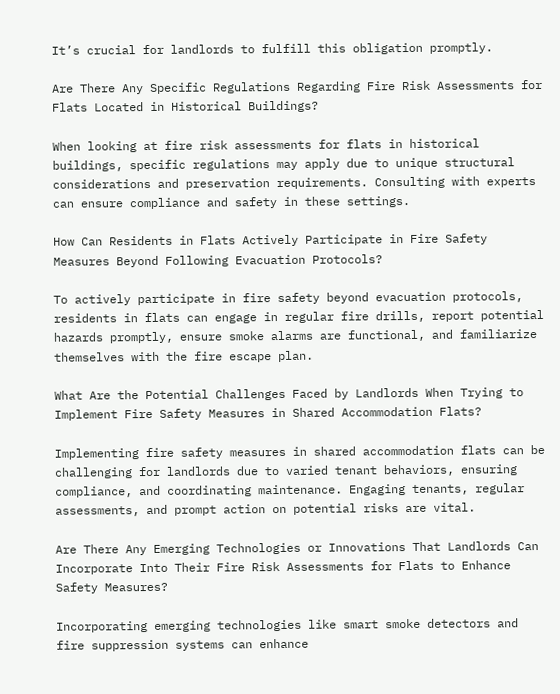It’s crucial for landlords to fulfill this obligation promptly.

Are There Any Specific Regulations Regarding Fire Risk Assessments for Flats Located in Historical Buildings?

When looking at fire risk assessments for flats in historical buildings, specific regulations may apply due to unique structural considerations and preservation requirements. Consulting with experts can ensure compliance and safety in these settings.

How Can Residents in Flats Actively Participate in Fire Safety Measures Beyond Following Evacuation Protocols?

To actively participate in fire safety beyond evacuation protocols, residents in flats can engage in regular fire drills, report potential hazards promptly, ensure smoke alarms are functional, and familiarize themselves with the fire escape plan.

What Are the Potential Challenges Faced by Landlords When Trying to Implement Fire Safety Measures in Shared Accommodation Flats?

Implementing fire safety measures in shared accommodation flats can be challenging for landlords due to varied tenant behaviors, ensuring compliance, and coordinating maintenance. Engaging tenants, regular assessments, and prompt action on potential risks are vital.

Are There Any Emerging Technologies or Innovations That Landlords Can Incorporate Into Their Fire Risk Assessments for Flats to Enhance Safety Measures?

Incorporating emerging technologies like smart smoke detectors and fire suppression systems can enhance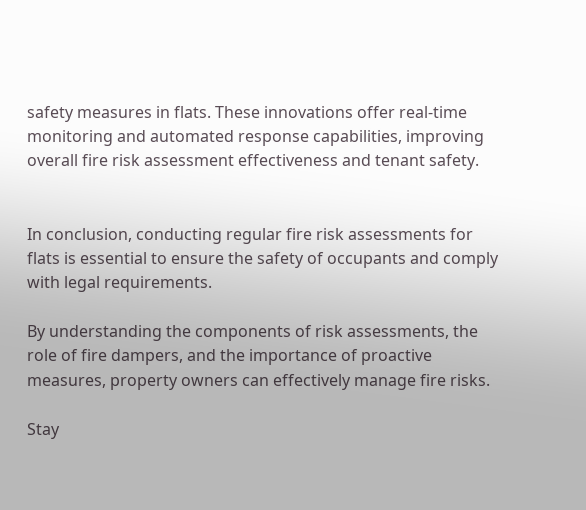safety measures in flats. These innovations offer real-time monitoring and automated response capabilities, improving overall fire risk assessment effectiveness and tenant safety.


In conclusion, conducting regular fire risk assessments for flats is essential to ensure the safety of occupants and comply with legal requirements.

By understanding the components of risk assessments, the role of fire dampers, and the importance of proactive measures, property owners can effectively manage fire risks.

Stay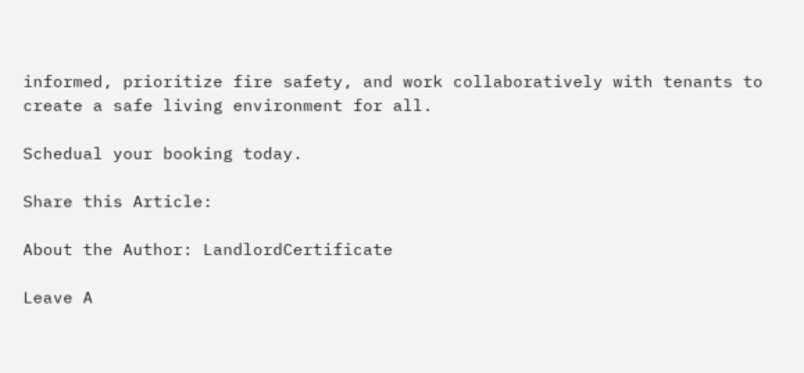informed, prioritize fire safety, and work collaboratively with tenants to create a safe living environment for all.

Schedual your booking today.

Share this Article:

About the Author: LandlordCertificate

Leave A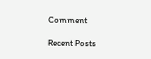Comment

Recent Posts